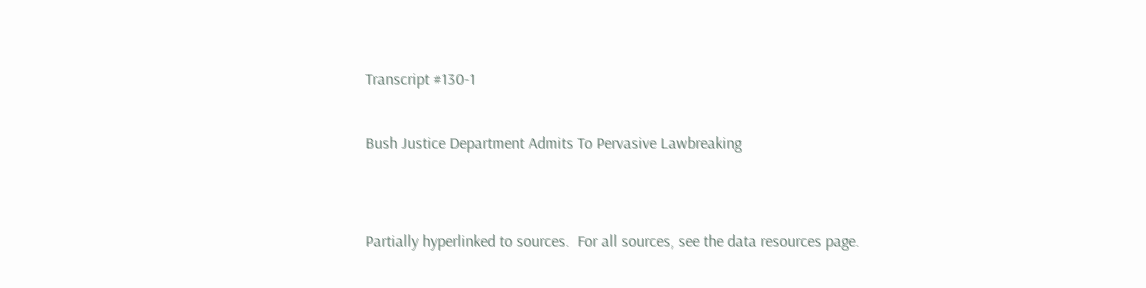Transcript #130-1

Bush Justice Department Admits To Pervasive Lawbreaking


Partially hyperlinked to sources.  For all sources, see the data resources page.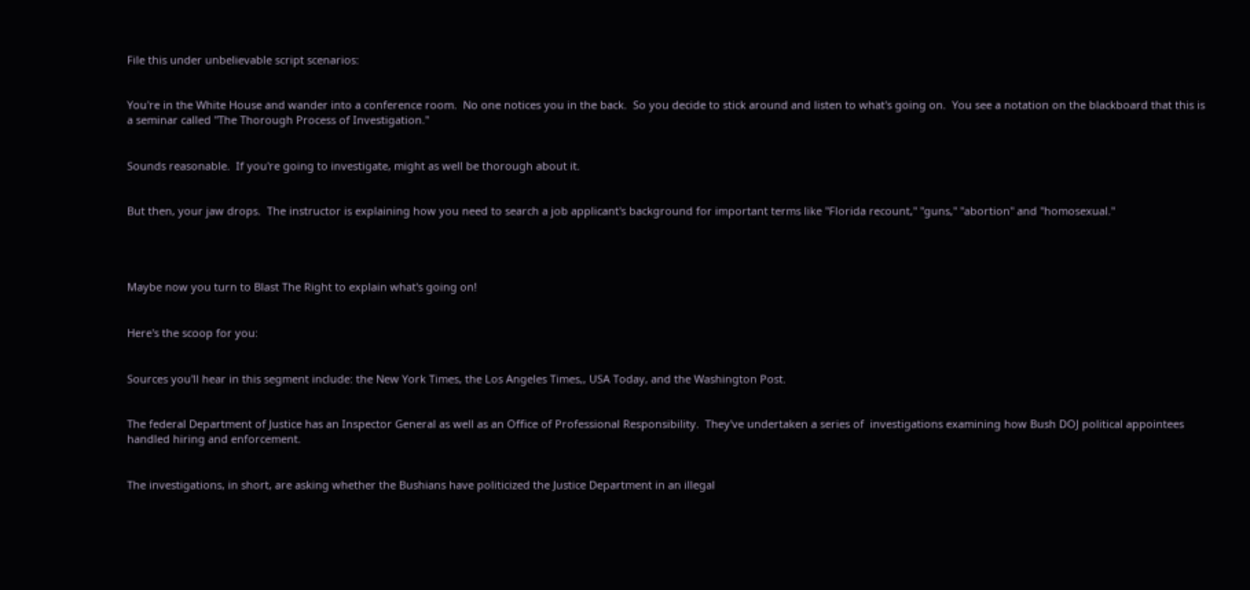File this under unbelievable script scenarios:


You're in the White House and wander into a conference room.  No one notices you in the back.  So you decide to stick around and listen to what's going on.  You see a notation on the blackboard that this is a seminar called "The Thorough Process of Investigation."


Sounds reasonable.  If you're going to investigate, might as well be thorough about it.


But then, your jaw drops.  The instructor is explaining how you need to search a job applicant's background for important terms like "Florida recount," "guns," "abortion" and "homosexual."




Maybe now you turn to Blast The Right to explain what's going on!


Here's the scoop for you:


Sources you'll hear in this segment include: the New York Times, the Los Angeles Times,, USA Today, and the Washington Post.


The federal Department of Justice has an Inspector General as well as an Office of Professional Responsibility.  They've undertaken a series of  investigations examining how Bush DOJ political appointees handled hiring and enforcement.


The investigations, in short, are asking whether the Bushians have politicized the Justice Department in an illegal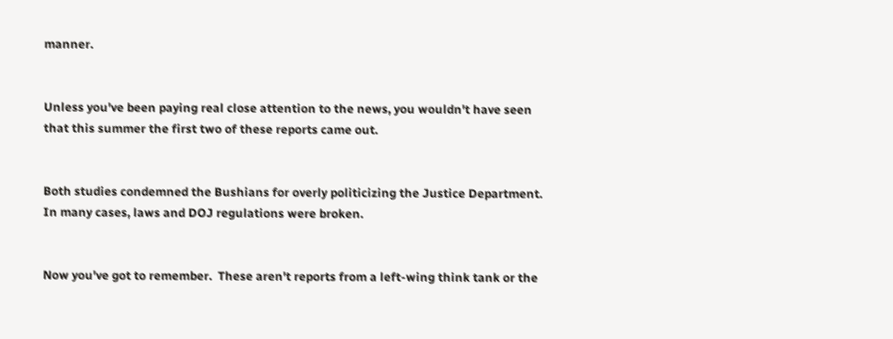manner.


Unless you've been paying real close attention to the news, you wouldn't have seen that this summer the first two of these reports came out.


Both studies condemned the Bushians for overly politicizing the Justice Department.  In many cases, laws and DOJ regulations were broken.


Now you've got to remember.  These aren't reports from a left-wing think tank or the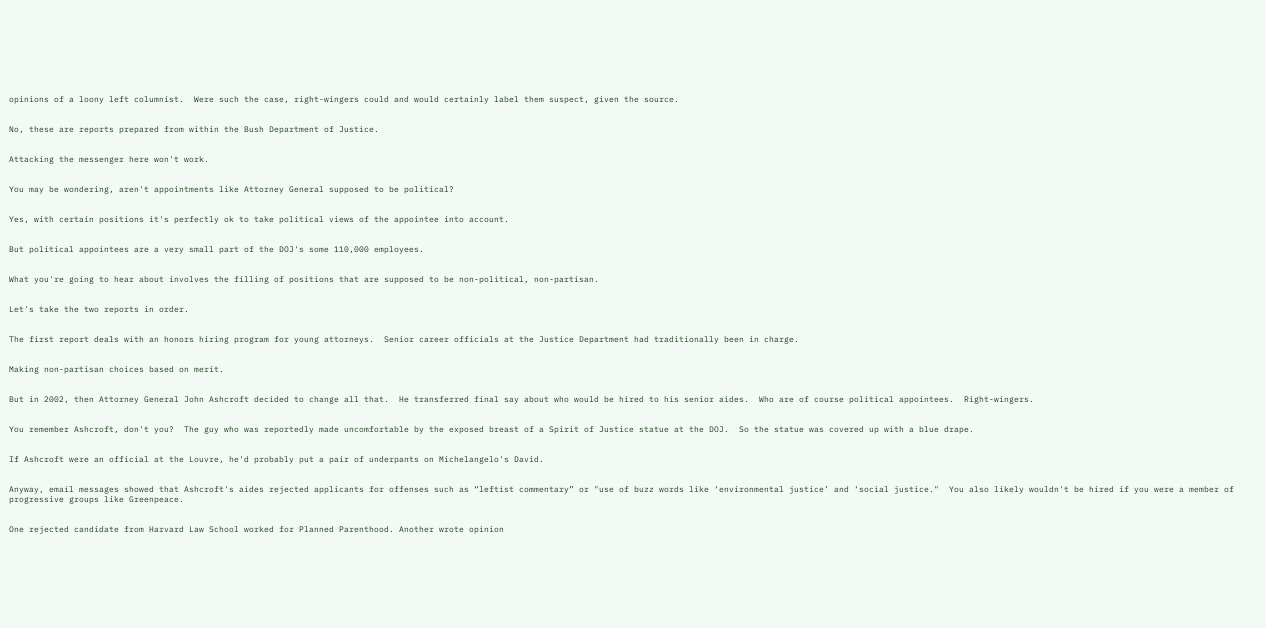opinions of a loony left columnist.  Were such the case, right-wingers could and would certainly label them suspect, given the source.


No, these are reports prepared from within the Bush Department of Justice.


Attacking the messenger here won't work.


You may be wondering, aren't appointments like Attorney General supposed to be political?


Yes, with certain positions it's perfectly ok to take political views of the appointee into account.


But political appointees are a very small part of the DOJ's some 110,000 employees.


What you're going to hear about involves the filling of positions that are supposed to be non-political, non-partisan.


Let's take the two reports in order.


The first report deals with an honors hiring program for young attorneys.  Senior career officials at the Justice Department had traditionally been in charge.


Making non-partisan choices based on merit.


But in 2002, then Attorney General John Ashcroft decided to change all that.  He transferred final say about who would be hired to his senior aides.  Who are of course political appointees.  Right-wingers.


You remember Ashcroft, don't you?  The guy who was reportedly made uncomfortable by the exposed breast of a Spirit of Justice statue at the DOJ.  So the statue was covered up with a blue drape.


If Ashcroft were an official at the Louvre, he'd probably put a pair of underpants on Michelangelo's David.


Anyway, email messages showed that Ashcroft's aides rejected applicants for offenses such as “leftist commentary” or "use of buzz words like ‘environmental justice’ and ‘social justice."  You also likely wouldn't be hired if you were a member of progressive groups like Greenpeace.


One rejected candidate from Harvard Law School worked for Planned Parenthood. Another wrote opinion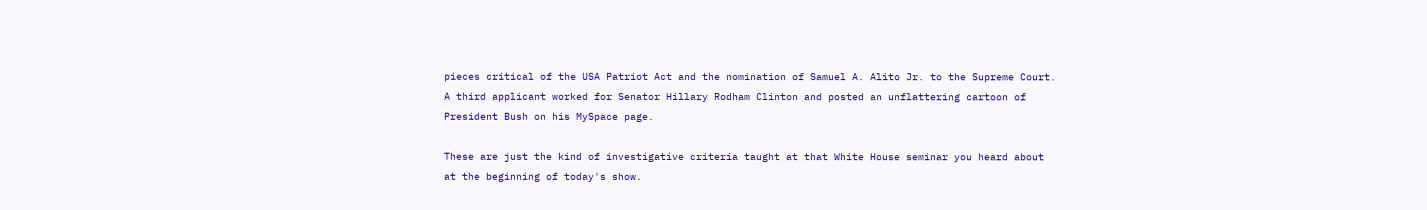pieces critical of the USA Patriot Act and the nomination of Samuel A. Alito Jr. to the Supreme Court. A third applicant worked for Senator Hillary Rodham Clinton and posted an unflattering cartoon of President Bush on his MySpace page.

These are just the kind of investigative criteria taught at that White House seminar you heard about at the beginning of today's show.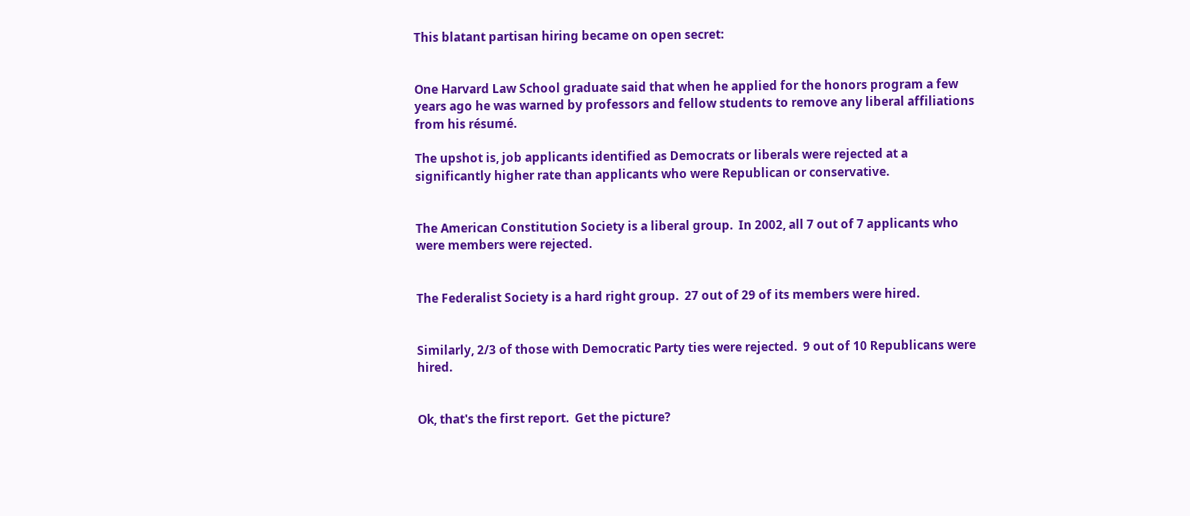This blatant partisan hiring became on open secret:


One Harvard Law School graduate said that when he applied for the honors program a few years ago he was warned by professors and fellow students to remove any liberal affiliations from his résumé.

The upshot is, job applicants identified as Democrats or liberals were rejected at a significantly higher rate than applicants who were Republican or conservative.


The American Constitution Society is a liberal group.  In 2002, all 7 out of 7 applicants who were members were rejected.


The Federalist Society is a hard right group.  27 out of 29 of its members were hired.


Similarly, 2/3 of those with Democratic Party ties were rejected.  9 out of 10 Republicans were hired.


Ok, that's the first report.  Get the picture?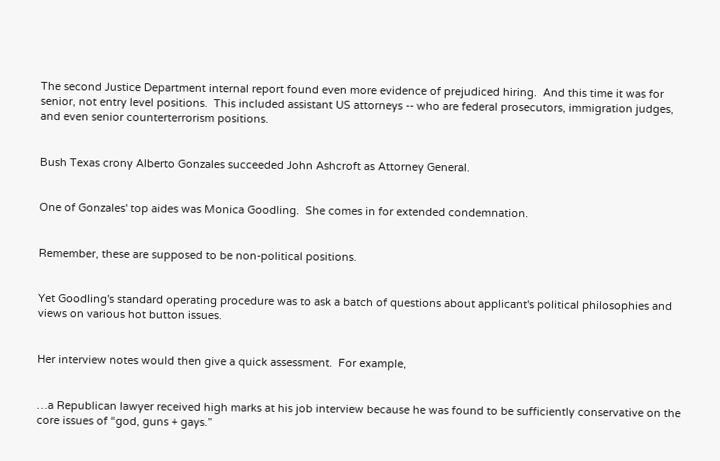The second Justice Department internal report found even more evidence of prejudiced hiring.  And this time it was for senior, not entry level positions.  This included assistant US attorneys -- who are federal prosecutors, immigration judges, and even senior counterterrorism positions.


Bush Texas crony Alberto Gonzales succeeded John Ashcroft as Attorney General.


One of Gonzales' top aides was Monica Goodling.  She comes in for extended condemnation.


Remember, these are supposed to be non-political positions.


Yet Goodling's standard operating procedure was to ask a batch of questions about applicant's political philosophies and views on various hot button issues.


Her interview notes would then give a quick assessment.  For example,


…a Republican lawyer received high marks at his job interview because he was found to be sufficiently conservative on the core issues of “god, guns + gays.”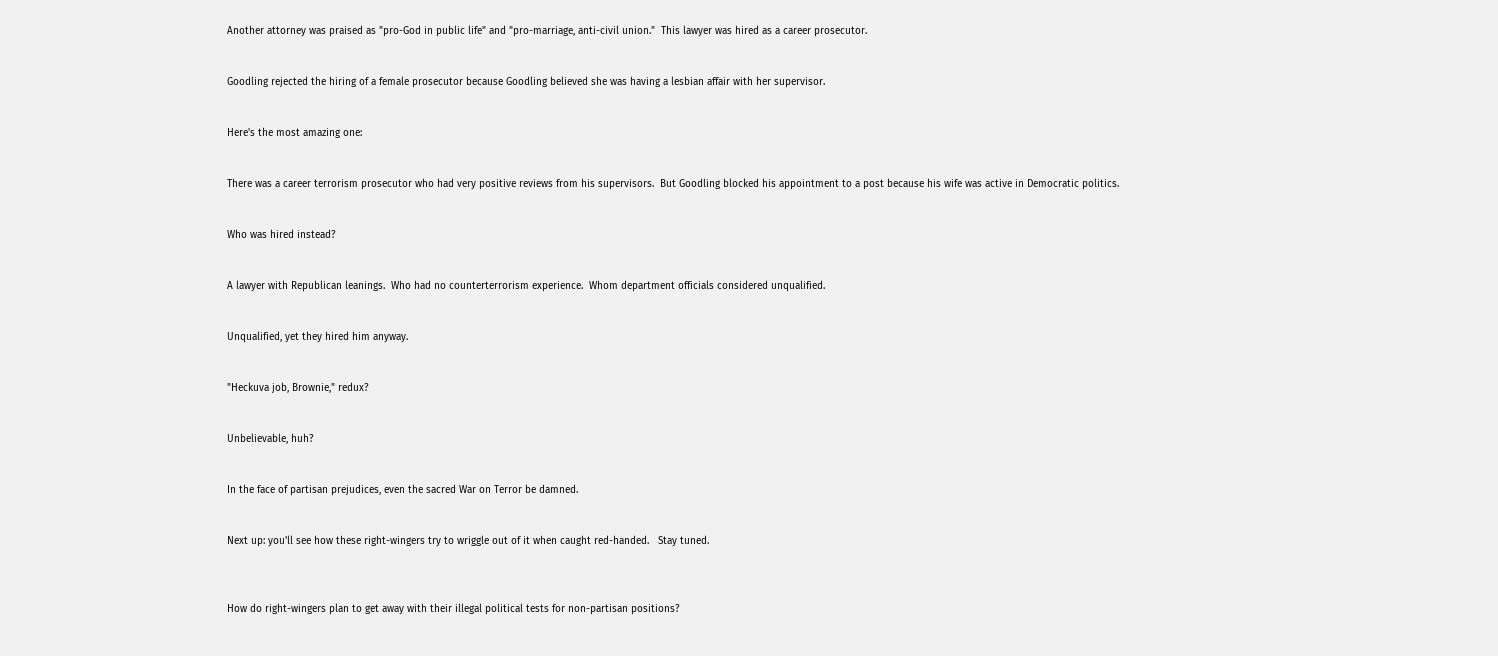Another attorney was praised as "pro-God in public life" and "pro-marriage, anti-civil union."  This lawyer was hired as a career prosecutor.


Goodling rejected the hiring of a female prosecutor because Goodling believed she was having a lesbian affair with her supervisor.


Here's the most amazing one:


There was a career terrorism prosecutor who had very positive reviews from his supervisors.  But Goodling blocked his appointment to a post because his wife was active in Democratic politics.


Who was hired instead?


A lawyer with Republican leanings.  Who had no counterterrorism experience.  Whom department officials considered unqualified.


Unqualified, yet they hired him anyway.


"Heckuva job, Brownie," redux?


Unbelievable, huh?


In the face of partisan prejudices, even the sacred War on Terror be damned.


Next up: you'll see how these right-wingers try to wriggle out of it when caught red-handed.   Stay tuned.



How do right-wingers plan to get away with their illegal political tests for non-partisan positions?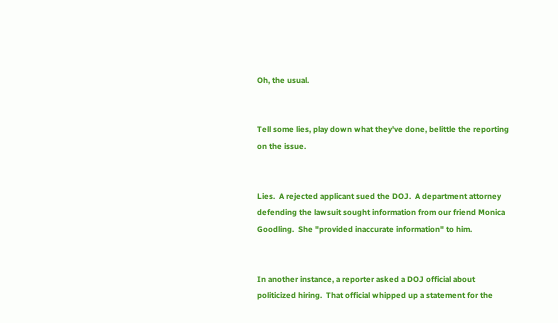Oh, the usual.


Tell some lies, play down what they've done, belittle the reporting on the issue.


Lies.  A rejected applicant sued the DOJ.  A department attorney defending the lawsuit sought information from our friend Monica Goodling.  She "provided inaccurate information" to him.


In another instance, a reporter asked a DOJ official about politicized hiring.  That official whipped up a statement for the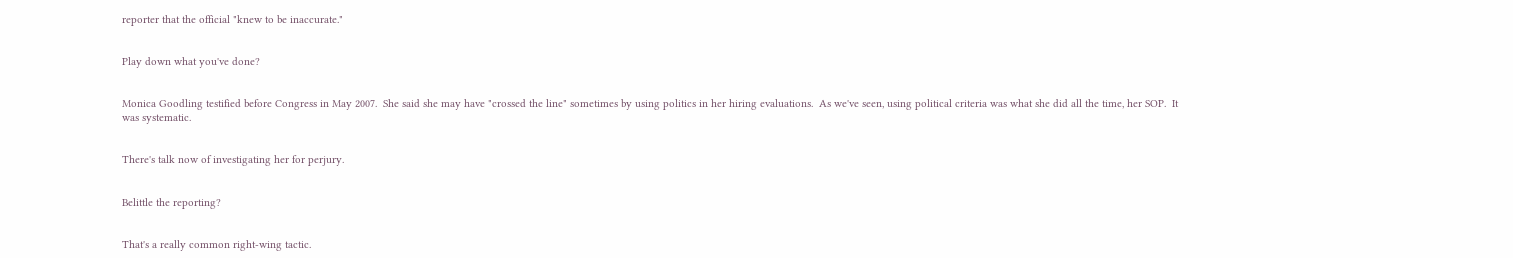reporter that the official "knew to be inaccurate."


Play down what you've done?


Monica Goodling testified before Congress in May 2007.  She said she may have "crossed the line" sometimes by using politics in her hiring evaluations.  As we've seen, using political criteria was what she did all the time, her SOP.  It was systematic.


There's talk now of investigating her for perjury.


Belittle the reporting?


That's a really common right-wing tactic.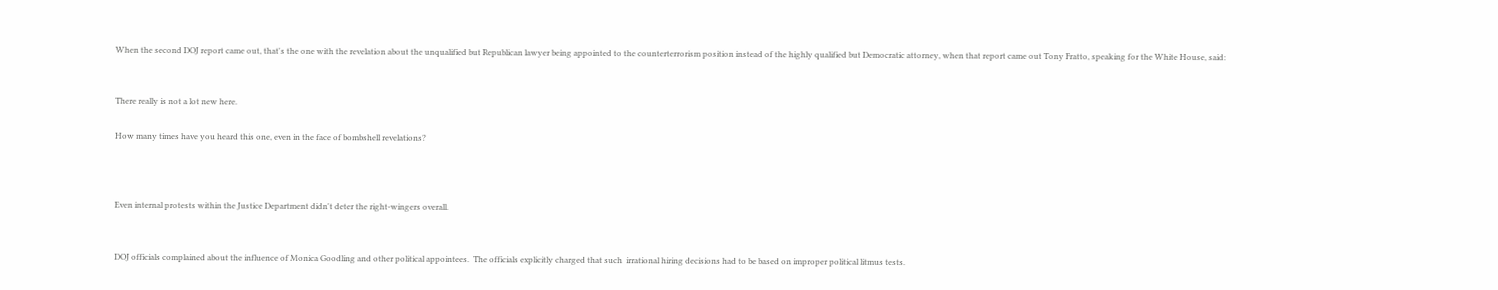When the second DOJ report came out, that's the one with the revelation about the unqualified but Republican lawyer being appointed to the counterterrorism position instead of the highly qualified but Democratic attorney, when that report came out Tony Fratto, speaking for the White House, said:


There really is not a lot new here.

How many times have you heard this one, even in the face of bombshell revelations?



Even internal protests within the Justice Department didn't deter the right-wingers overall.


DOJ officials complained about the influence of Monica Goodling and other political appointees.  The officials explicitly charged that such  irrational hiring decisions had to be based on improper political litmus tests.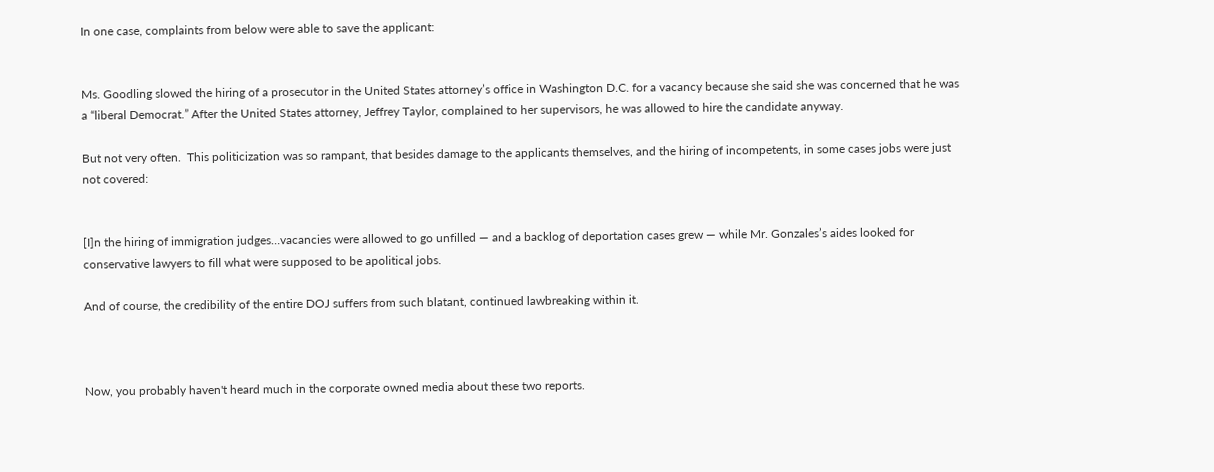In one case, complaints from below were able to save the applicant:


Ms. Goodling slowed the hiring of a prosecutor in the United States attorney’s office in Washington D.C. for a vacancy because she said she was concerned that he was a “liberal Democrat.” After the United States attorney, Jeffrey Taylor, complained to her supervisors, he was allowed to hire the candidate anyway.

But not very often.  This politicization was so rampant, that besides damage to the applicants themselves, and the hiring of incompetents, in some cases jobs were just not covered:


[I]n the hiring of immigration judges…vacancies were allowed to go unfilled — and a backlog of deportation cases grew — while Mr. Gonzales’s aides looked for conservative lawyers to fill what were supposed to be apolitical jobs.

And of course, the credibility of the entire DOJ suffers from such blatant, continued lawbreaking within it.



Now, you probably haven't heard much in the corporate owned media about these two reports.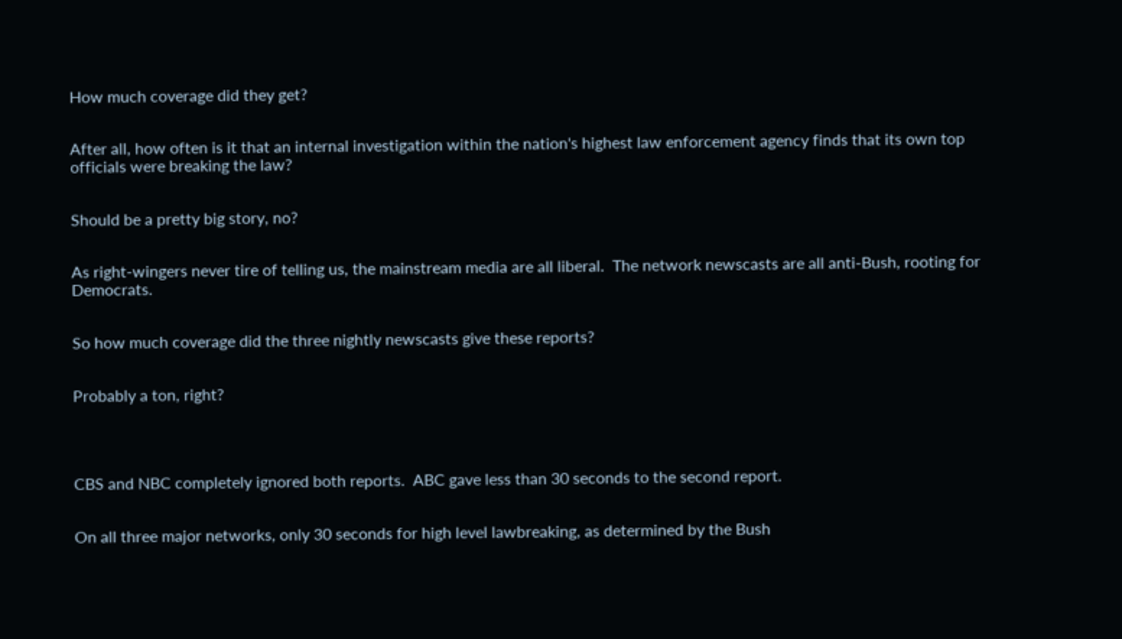How much coverage did they get?


After all, how often is it that an internal investigation within the nation's highest law enforcement agency finds that its own top officials were breaking the law?


Should be a pretty big story, no?


As right-wingers never tire of telling us, the mainstream media are all liberal.  The network newscasts are all anti-Bush, rooting for Democrats.


So how much coverage did the three nightly newscasts give these reports?


Probably a ton, right?




CBS and NBC completely ignored both reports.  ABC gave less than 30 seconds to the second report.


On all three major networks, only 30 seconds for high level lawbreaking, as determined by the Bush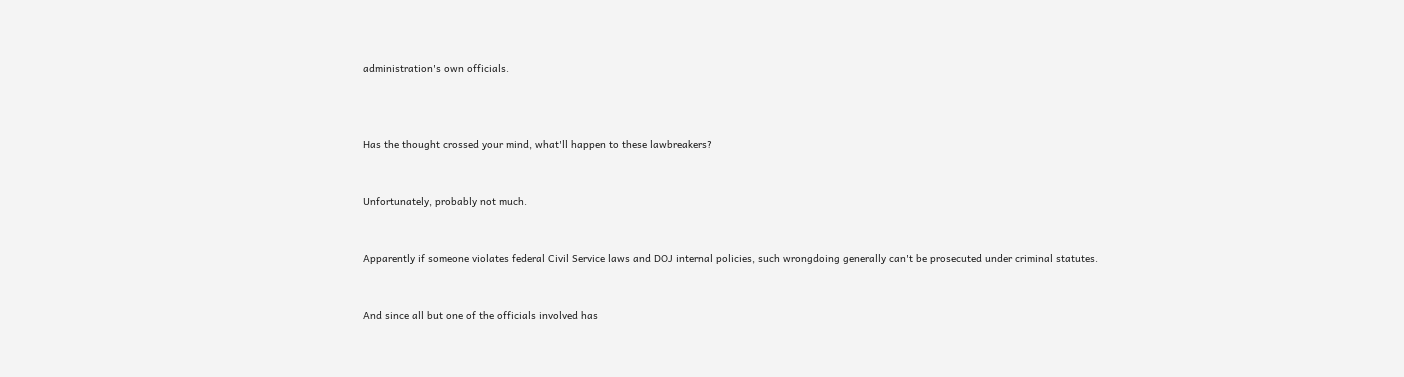administration's own officials.



Has the thought crossed your mind, what'll happen to these lawbreakers?


Unfortunately, probably not much.


Apparently if someone violates federal Civil Service laws and DOJ internal policies, such wrongdoing generally can't be prosecuted under criminal statutes.


And since all but one of the officials involved has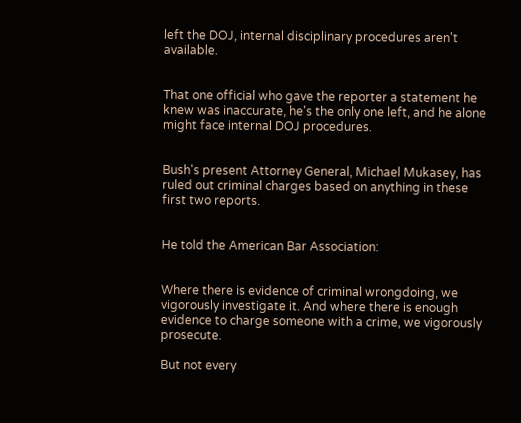left the DOJ, internal disciplinary procedures aren't available.


That one official who gave the reporter a statement he knew was inaccurate, he's the only one left, and he alone might face internal DOJ procedures.


Bush's present Attorney General, Michael Mukasey, has ruled out criminal charges based on anything in these first two reports.


He told the American Bar Association:


Where there is evidence of criminal wrongdoing, we vigorously investigate it. And where there is enough evidence to charge someone with a crime, we vigorously prosecute.

But not every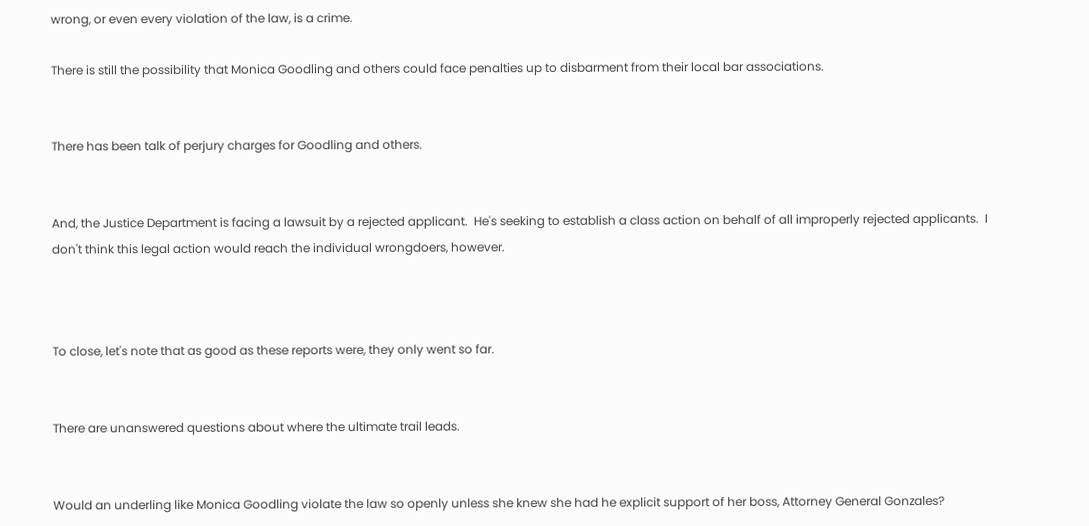wrong, or even every violation of the law, is a crime.

There is still the possibility that Monica Goodling and others could face penalties up to disbarment from their local bar associations.


There has been talk of perjury charges for Goodling and others.


And, the Justice Department is facing a lawsuit by a rejected applicant.  He's seeking to establish a class action on behalf of all improperly rejected applicants.  I don't think this legal action would reach the individual wrongdoers, however.



To close, let's note that as good as these reports were, they only went so far.


There are unanswered questions about where the ultimate trail leads.


Would an underling like Monica Goodling violate the law so openly unless she knew she had he explicit support of her boss, Attorney General Gonzales?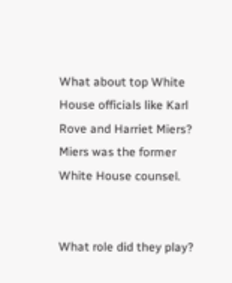What about top White House officials like Karl Rove and Harriet Miers?  Miers was the former White House counsel.


What role did they play?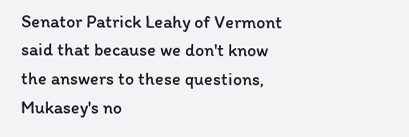Senator Patrick Leahy of Vermont said that because we don't know the answers to these questions, Mukasey's no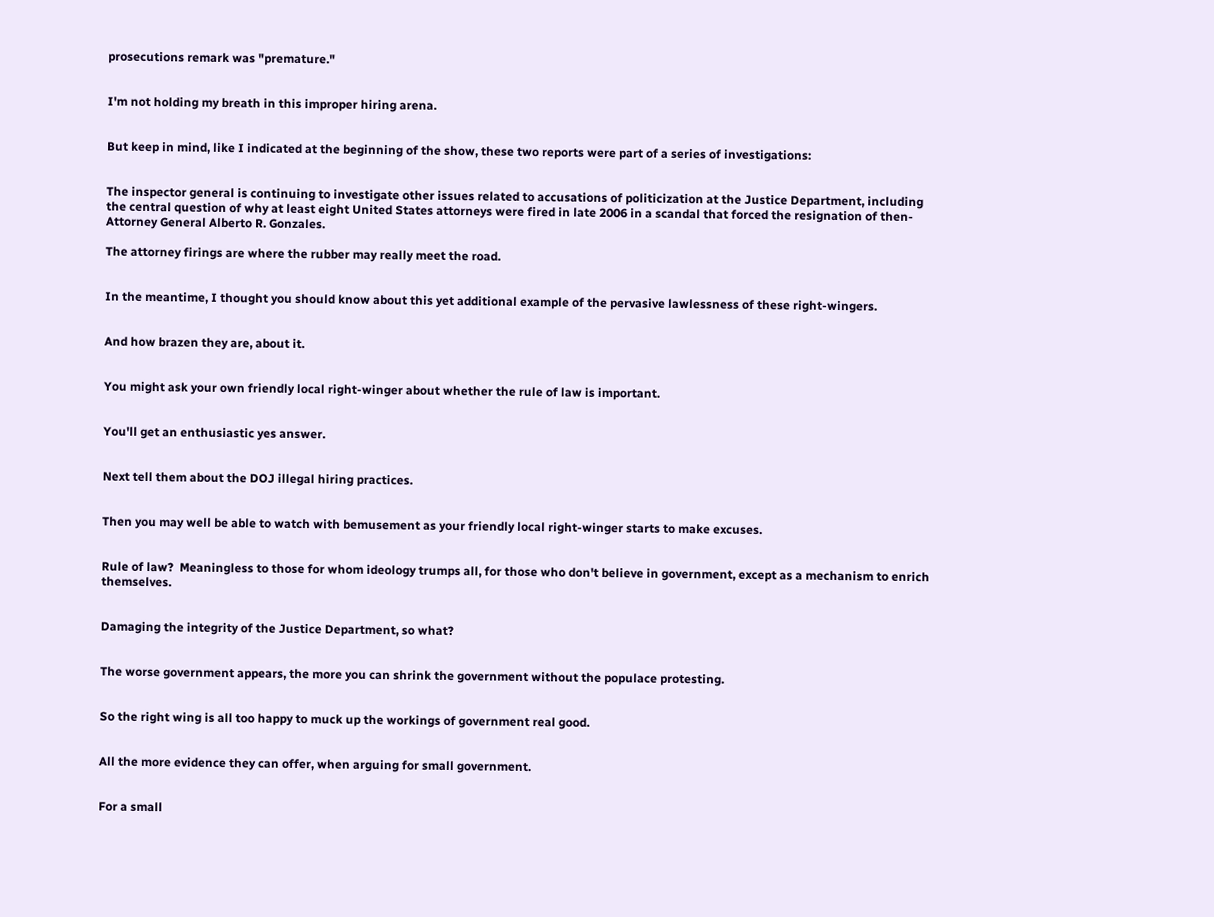prosecutions remark was "premature."


I'm not holding my breath in this improper hiring arena.


But keep in mind, like I indicated at the beginning of the show, these two reports were part of a series of investigations:


The inspector general is continuing to investigate other issues related to accusations of politicization at the Justice Department, including the central question of why at least eight United States attorneys were fired in late 2006 in a scandal that forced the resignation of then-Attorney General Alberto R. Gonzales.

The attorney firings are where the rubber may really meet the road.


In the meantime, I thought you should know about this yet additional example of the pervasive lawlessness of these right-wingers.


And how brazen they are, about it.


You might ask your own friendly local right-winger about whether the rule of law is important.


You'll get an enthusiastic yes answer.


Next tell them about the DOJ illegal hiring practices.


Then you may well be able to watch with bemusement as your friendly local right-winger starts to make excuses.


Rule of law?  Meaningless to those for whom ideology trumps all, for those who don't believe in government, except as a mechanism to enrich themselves.


Damaging the integrity of the Justice Department, so what?


The worse government appears, the more you can shrink the government without the populace protesting.


So the right wing is all too happy to muck up the workings of government real good.


All the more evidence they can offer, when arguing for small government.


For a small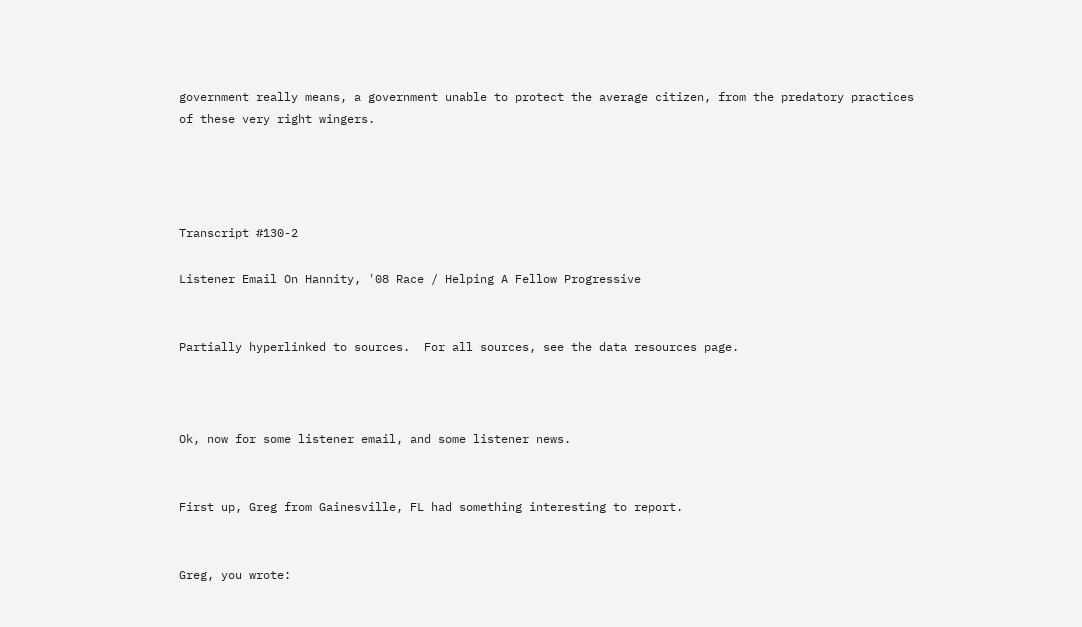government really means, a government unable to protect the average citizen, from the predatory practices of these very right wingers.




Transcript #130-2

Listener Email On Hannity, '08 Race / Helping A Fellow Progressive


Partially hyperlinked to sources.  For all sources, see the data resources page.



Ok, now for some listener email, and some listener news.


First up, Greg from Gainesville, FL had something interesting to report.


Greg, you wrote: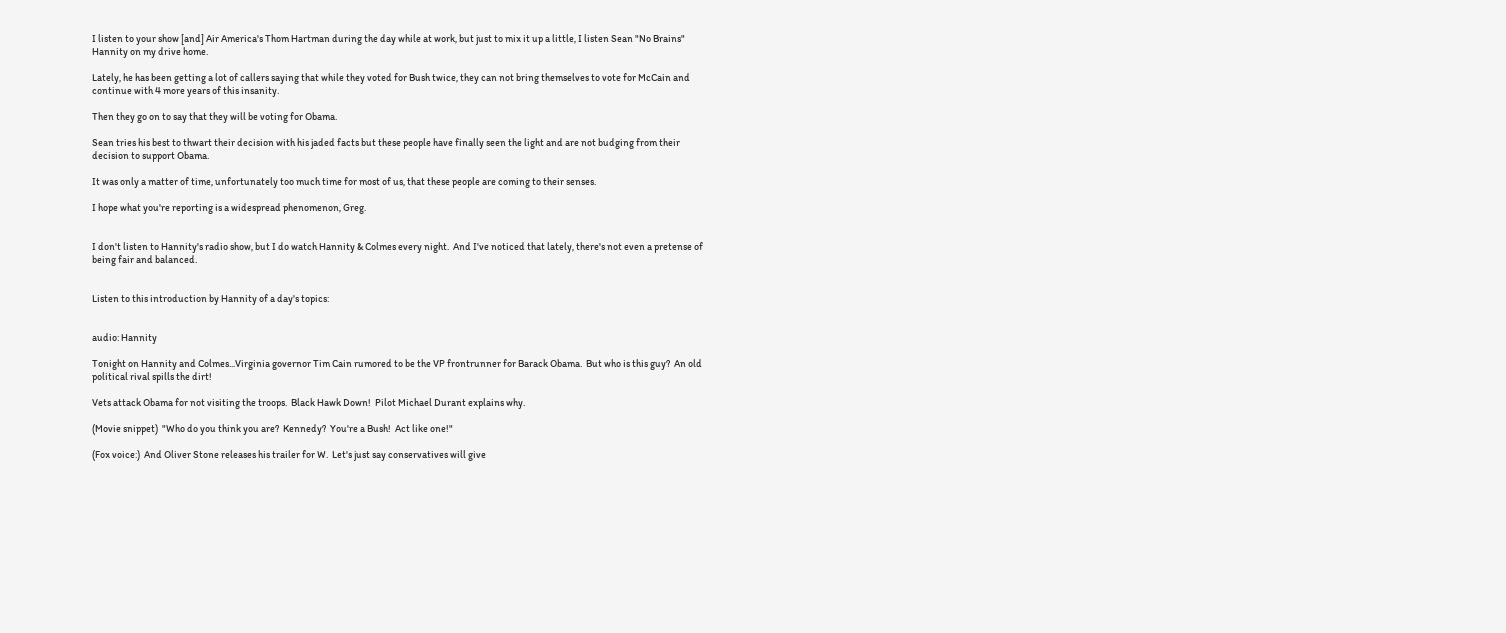I listen to your show [and] Air America's Thom Hartman during the day while at work, but just to mix it up a little, I listen Sean "No Brains" Hannity on my drive home.

Lately, he has been getting a lot of callers saying that while they voted for Bush twice, they can not bring themselves to vote for McCain and continue with 4 more years of this insanity.

Then they go on to say that they will be voting for Obama.

Sean tries his best to thwart their decision with his jaded facts but these people have finally seen the light and are not budging from their decision to support Obama.

It was only a matter of time, unfortunately too much time for most of us, that these people are coming to their senses.

I hope what you're reporting is a widespread phenomenon, Greg.


I don't listen to Hannity's radio show, but I do watch Hannity & Colmes every night.  And I've noticed that lately, there's not even a pretense of being fair and balanced.


Listen to this introduction by Hannity of a day's topics:


audio: Hannity

Tonight on Hannity and Colmes...Virginia governor Tim Cain rumored to be the VP frontrunner for Barack Obama.  But who is this guy?  An old political rival spills the dirt!

Vets attack Obama for not visiting the troops.  Black Hawk Down!  Pilot Michael Durant explains why.

(Movie snippet)  "Who do you think you are?  Kennedy?  You're a Bush!  Act like one!"

(Fox voice:)  And Oliver Stone releases his trailer for W.  Let's just say conservatives will give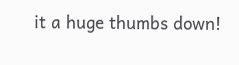it a huge thumbs down!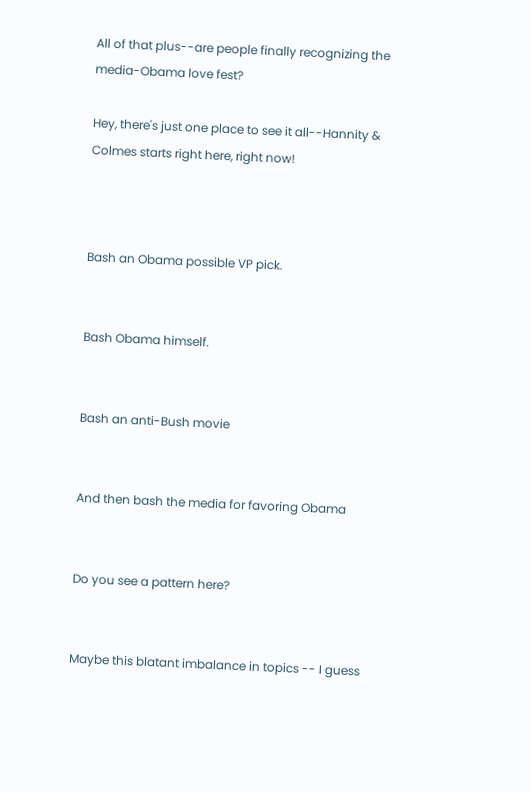All of that plus--are people finally recognizing the media-Obama love fest?

Hey, there's just one place to see it all--Hannity & Colmes starts right here, right now!



Bash an Obama possible VP pick.


Bash Obama himself.


Bash an anti-Bush movie


And then bash the media for favoring Obama


Do you see a pattern here?


Maybe this blatant imbalance in topics -- I guess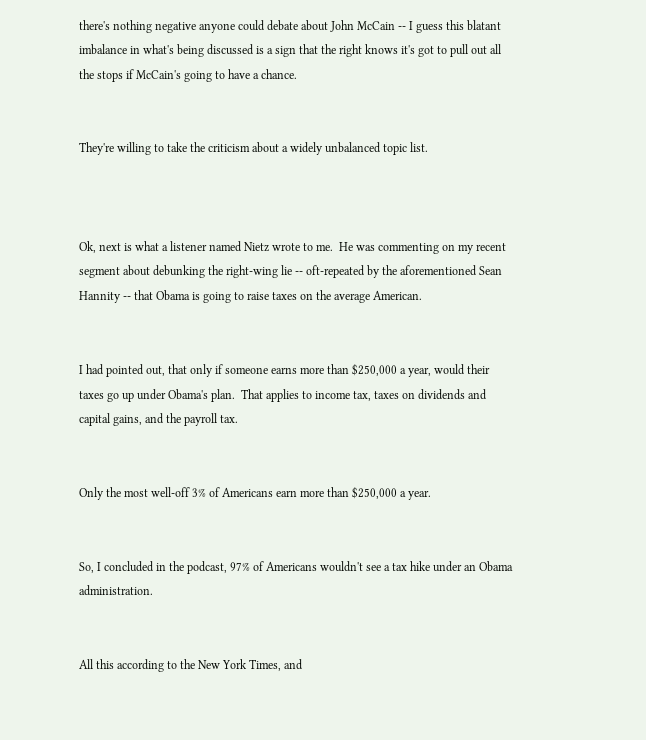there's nothing negative anyone could debate about John McCain -- I guess this blatant imbalance in what's being discussed is a sign that the right knows it's got to pull out all the stops if McCain's going to have a chance.


They're willing to take the criticism about a widely unbalanced topic list.



Ok, next is what a listener named Nietz wrote to me.  He was commenting on my recent segment about debunking the right-wing lie -- oft-repeated by the aforementioned Sean Hannity -- that Obama is going to raise taxes on the average American.


I had pointed out, that only if someone earns more than $250,000 a year, would their taxes go up under Obama's plan.  That applies to income tax, taxes on dividends and capital gains, and the payroll tax.


Only the most well-off 3% of Americans earn more than $250,000 a year.


So, I concluded in the podcast, 97% of Americans wouldn't see a tax hike under an Obama administration.


All this according to the New York Times, and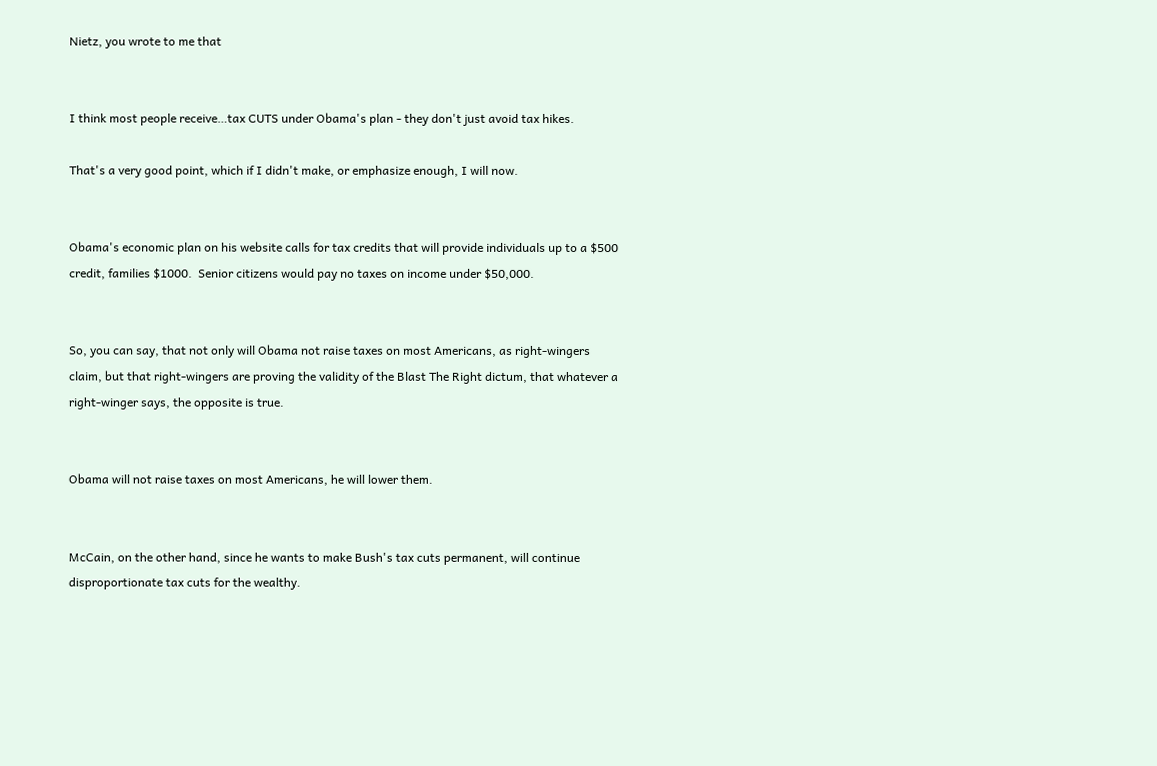Nietz, you wrote to me that


I think most people receive…tax CUTS under Obama's plan - they don't just avoid tax hikes.

That's a very good point, which if I didn't make, or emphasize enough, I will now.


Obama's economic plan on his website calls for tax credits that will provide individuals up to a $500 credit, families $1000.  Senior citizens would pay no taxes on income under $50,000.


So, you can say, that not only will Obama not raise taxes on most Americans, as right-wingers claim, but that right-wingers are proving the validity of the Blast The Right dictum, that whatever a right-winger says, the opposite is true.


Obama will not raise taxes on most Americans, he will lower them.


McCain, on the other hand, since he wants to make Bush's tax cuts permanent, will continue disproportionate tax cuts for the wealthy.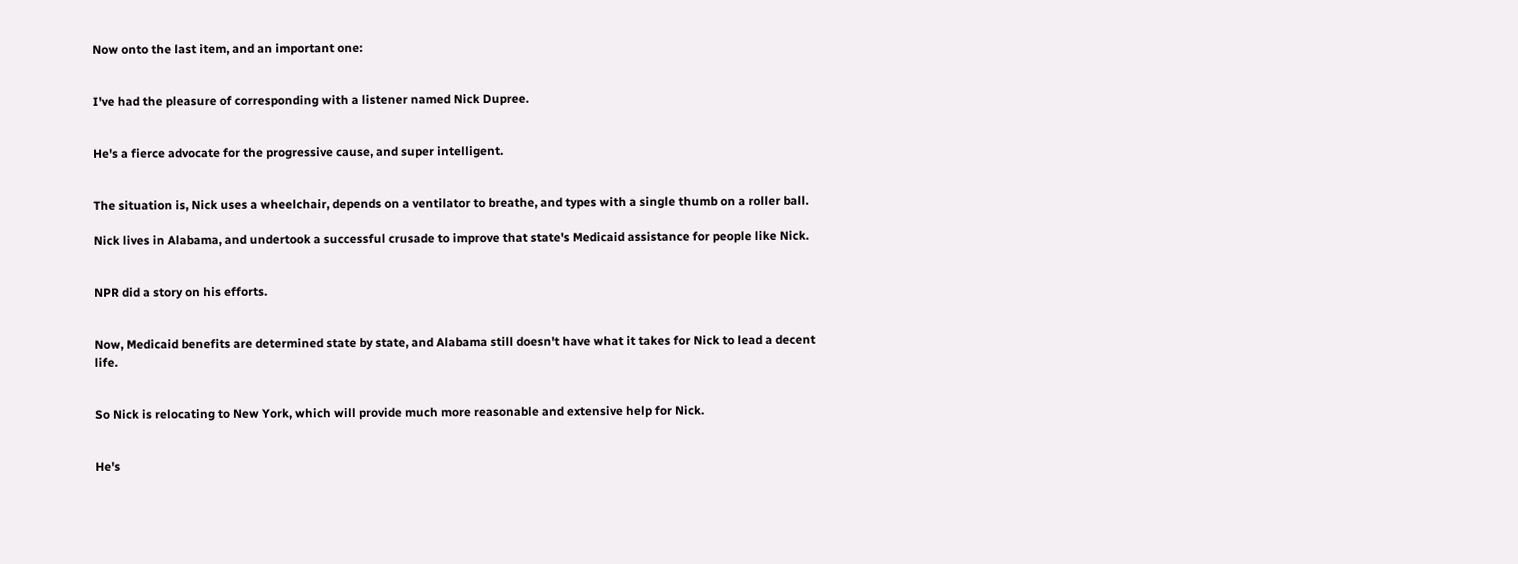Now onto the last item, and an important one:


I've had the pleasure of corresponding with a listener named Nick Dupree.


He's a fierce advocate for the progressive cause, and super intelligent.


The situation is, Nick uses a wheelchair, depends on a ventilator to breathe, and types with a single thumb on a roller ball.

Nick lives in Alabama, and undertook a successful crusade to improve that state's Medicaid assistance for people like Nick.


NPR did a story on his efforts.


Now, Medicaid benefits are determined state by state, and Alabama still doesn't have what it takes for Nick to lead a decent life.


So Nick is relocating to New York, which will provide much more reasonable and extensive help for Nick.


He's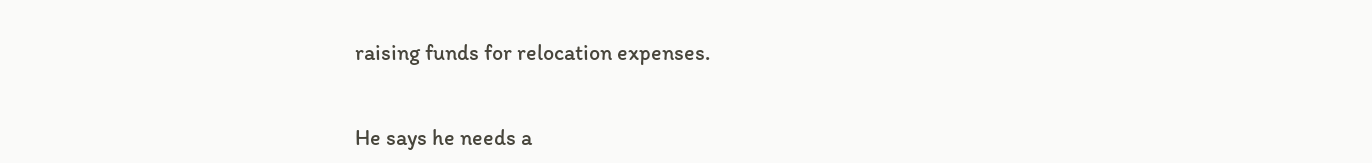raising funds for relocation expenses.


He says he needs a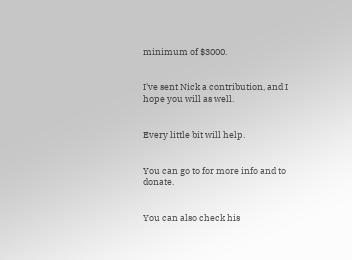minimum of $3000.


I've sent Nick a contribution, and I hope you will as well.


Every little bit will help.


You can go to for more info and to donate.


You can also check his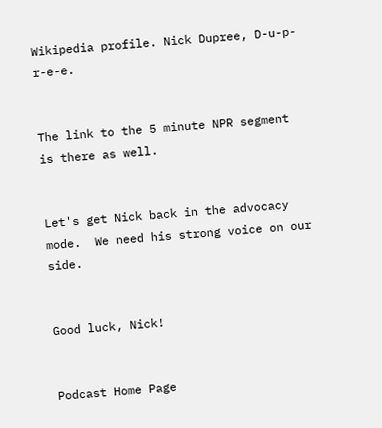Wikipedia profile. Nick Dupree, D-u-p-r-e-e.


The link to the 5 minute NPR segment is there as well.


Let's get Nick back in the advocacy mode.  We need his strong voice on our side.


Good luck, Nick!


Podcast Home Page